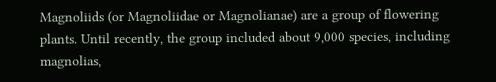Magnoliids (or Magnoliidae or Magnolianae) are a group of flowering plants. Until recently, the group included about 9,000 species, including magnolias,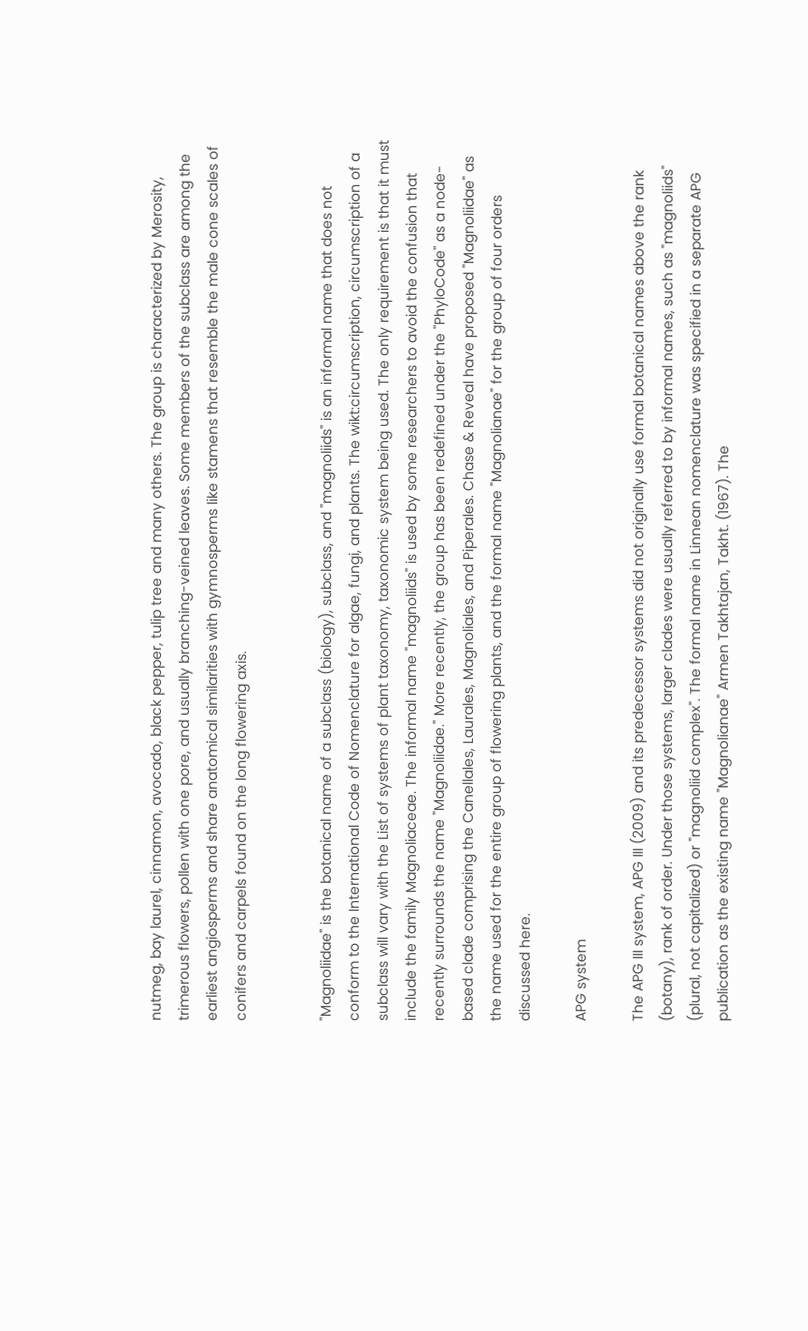nutmeg, bay laurel, cinnamon, avocado, black pepper, tulip tree and many others. The group is characterized by Merosity, trimerous flowers, pollen with one pore, and usually branching-veined leaves. Some members of the subclass are among the earliest angiosperms and share anatomical similarities with gymnosperms like stamens that resemble the male cone scales of conifers and carpels found on the long flowering axis.


"Magnoliidae" is the botanical name of a subclass (biology), subclass, and "magnoliids" is an informal name that does not conform to the International Code of Nomenclature for algae, fungi, and plants. The wikt:circumscription, circumscription of a subclass will vary with the List of systems of plant taxonomy, taxonomic system being used. The only requirement is that it must include the family Magnoliaceae. The informal name "magnoliids" is used by some researchers to avoid the confusion that recently surrounds the name "Magnoliidae." More recently, the group has been redefined under the ''PhyloCode'' as a node-based clade comprising the Canellales, Laurales, Magnoliales, and Piperales. Chase & Reveal have proposed "Magnoliidae" as the name used for the entire group of flowering plants, and the formal name "Magnolianae" for the group of four orders discussed here.

APG system

The APG III system, APG III (2009) and its predecessor systems did not originally use formal botanical names above the rank (botany), rank of order. Under those systems, larger clades were usually referred to by informal names, such as "magnoliids" (plural, not capitalized) or "magnoliid complex". The formal name in Linnean nomenclature was specified in a separate APG publication as the existing name "Magnolianae" Armen Takhtajan, Takht. (1967). The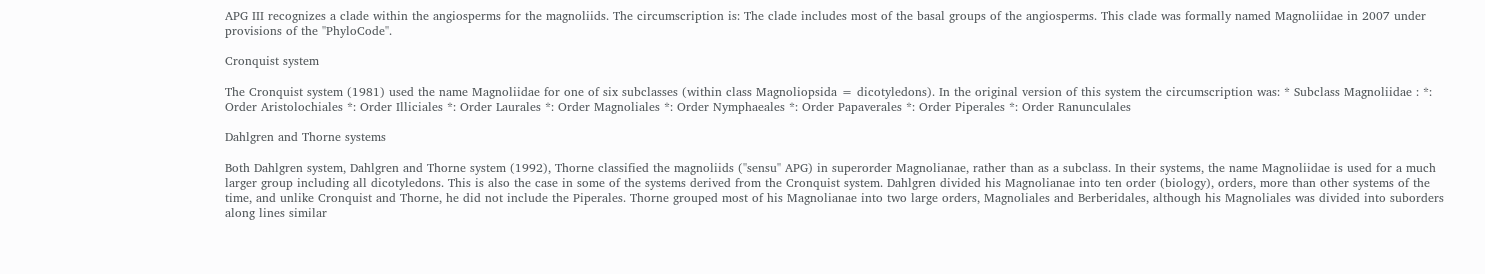APG III recognizes a clade within the angiosperms for the magnoliids. The circumscription is: The clade includes most of the basal groups of the angiosperms. This clade was formally named Magnoliidae in 2007 under provisions of the ''PhyloCode''.

Cronquist system

The Cronquist system (1981) used the name Magnoliidae for one of six subclasses (within class Magnoliopsida = dicotyledons). In the original version of this system the circumscription was: * Subclass Magnoliidae : *: Order Aristolochiales *: Order Illiciales *: Order Laurales *: Order Magnoliales *: Order Nymphaeales *: Order Papaverales *: Order Piperales *: Order Ranunculales

Dahlgren and Thorne systems

Both Dahlgren system, Dahlgren and Thorne system (1992), Thorne classified the magnoliids (''sensu'' APG) in superorder Magnolianae, rather than as a subclass. In their systems, the name Magnoliidae is used for a much larger group including all dicotyledons. This is also the case in some of the systems derived from the Cronquist system. Dahlgren divided his Magnolianae into ten order (biology), orders, more than other systems of the time, and unlike Cronquist and Thorne, he did not include the Piperales. Thorne grouped most of his Magnolianae into two large orders, Magnoliales and Berberidales, although his Magnoliales was divided into suborders along lines similar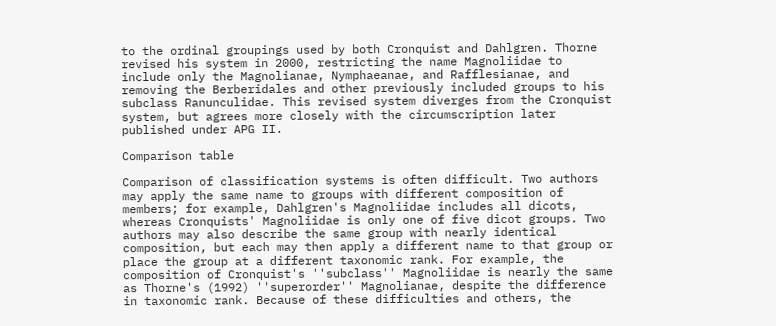to the ordinal groupings used by both Cronquist and Dahlgren. Thorne revised his system in 2000, restricting the name Magnoliidae to include only the Magnolianae, Nymphaeanae, and Rafflesianae, and removing the Berberidales and other previously included groups to his subclass Ranunculidae. This revised system diverges from the Cronquist system, but agrees more closely with the circumscription later published under APG II.

Comparison table

Comparison of classification systems is often difficult. Two authors may apply the same name to groups with different composition of members; for example, Dahlgren's Magnoliidae includes all dicots, whereas Cronquists' Magnoliidae is only one of five dicot groups. Two authors may also describe the same group with nearly identical composition, but each may then apply a different name to that group or place the group at a different taxonomic rank. For example, the composition of Cronquist's ''subclass'' Magnoliidae is nearly the same as Thorne's (1992) ''superorder'' Magnolianae, despite the difference in taxonomic rank. Because of these difficulties and others, the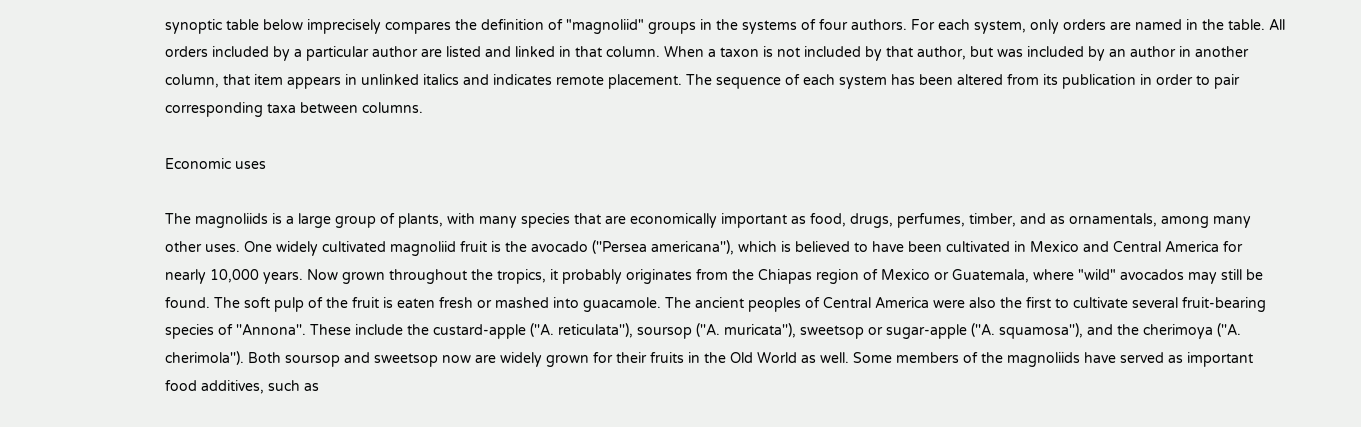synoptic table below imprecisely compares the definition of "magnoliid" groups in the systems of four authors. For each system, only orders are named in the table. All orders included by a particular author are listed and linked in that column. When a taxon is not included by that author, but was included by an author in another column, that item appears in unlinked italics and indicates remote placement. The sequence of each system has been altered from its publication in order to pair corresponding taxa between columns.

Economic uses

The magnoliids is a large group of plants, with many species that are economically important as food, drugs, perfumes, timber, and as ornamentals, among many other uses. One widely cultivated magnoliid fruit is the avocado (''Persea americana''), which is believed to have been cultivated in Mexico and Central America for nearly 10,000 years. Now grown throughout the tropics, it probably originates from the Chiapas region of Mexico or Guatemala, where "wild" avocados may still be found. The soft pulp of the fruit is eaten fresh or mashed into guacamole. The ancient peoples of Central America were also the first to cultivate several fruit-bearing species of ''Annona''. These include the custard-apple (''A. reticulata''), soursop (''A. muricata''), sweetsop or sugar-apple (''A. squamosa''), and the cherimoya (''A. cherimola''). Both soursop and sweetsop now are widely grown for their fruits in the Old World as well. Some members of the magnoliids have served as important food additives, such as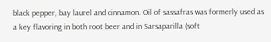black pepper, bay laurel and cinnamon. Oil of sassafras was formerly used as a key flavoring in both root beer and in Sarsaparilla (soft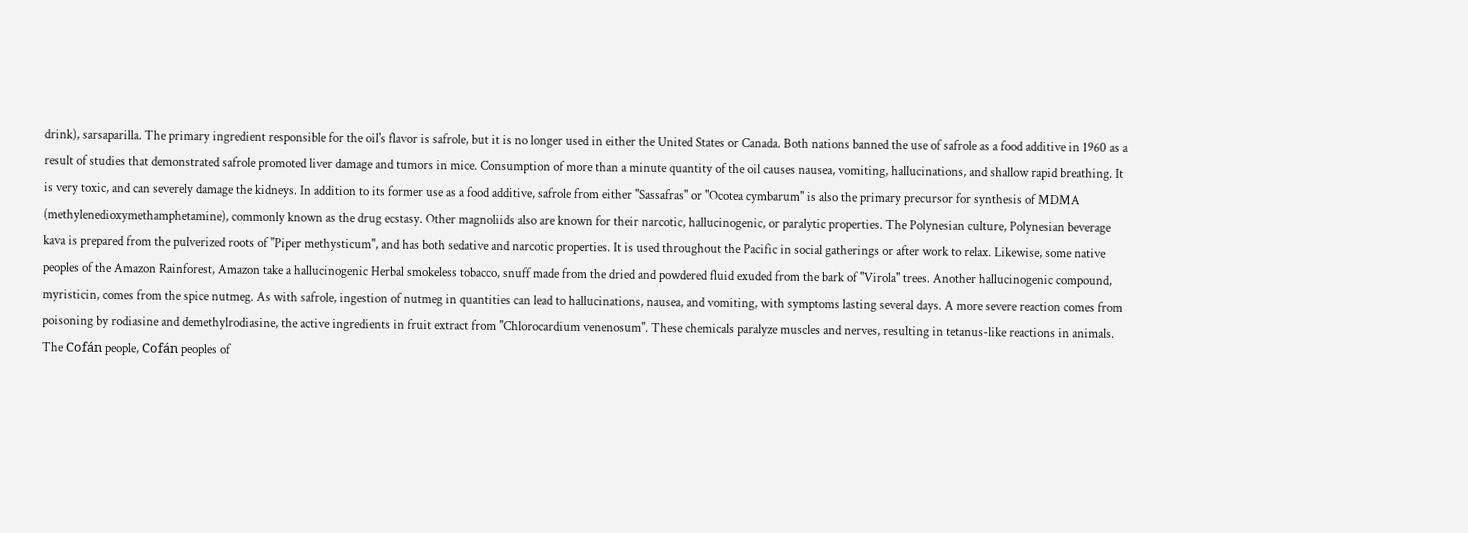drink), sarsaparilla. The primary ingredient responsible for the oil's flavor is safrole, but it is no longer used in either the United States or Canada. Both nations banned the use of safrole as a food additive in 1960 as a result of studies that demonstrated safrole promoted liver damage and tumors in mice. Consumption of more than a minute quantity of the oil causes nausea, vomiting, hallucinations, and shallow rapid breathing. It is very toxic, and can severely damage the kidneys. In addition to its former use as a food additive, safrole from either ''Sassafras'' or ''Ocotea cymbarum'' is also the primary precursor for synthesis of MDMA (methylenedioxymethamphetamine), commonly known as the drug ecstasy. Other magnoliids also are known for their narcotic, hallucinogenic, or paralytic properties. The Polynesian culture, Polynesian beverage kava is prepared from the pulverized roots of ''Piper methysticum'', and has both sedative and narcotic properties. It is used throughout the Pacific in social gatherings or after work to relax. Likewise, some native peoples of the Amazon Rainforest, Amazon take a hallucinogenic Herbal smokeless tobacco, snuff made from the dried and powdered fluid exuded from the bark of ''Virola'' trees. Another hallucinogenic compound, myristicin, comes from the spice nutmeg. As with safrole, ingestion of nutmeg in quantities can lead to hallucinations, nausea, and vomiting, with symptoms lasting several days. A more severe reaction comes from poisoning by rodiasine and demethylrodiasine, the active ingredients in fruit extract from ''Chlorocardium venenosum''. These chemicals paralyze muscles and nerves, resulting in tetanus-like reactions in animals. The Cofán people, Cofán peoples of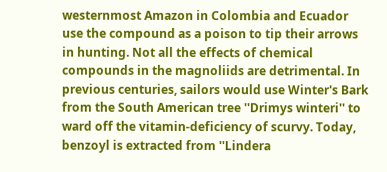westernmost Amazon in Colombia and Ecuador use the compound as a poison to tip their arrows in hunting. Not all the effects of chemical compounds in the magnoliids are detrimental. In previous centuries, sailors would use Winter's Bark from the South American tree ''Drimys winteri'' to ward off the vitamin-deficiency of scurvy. Today, benzoyl is extracted from ''Lindera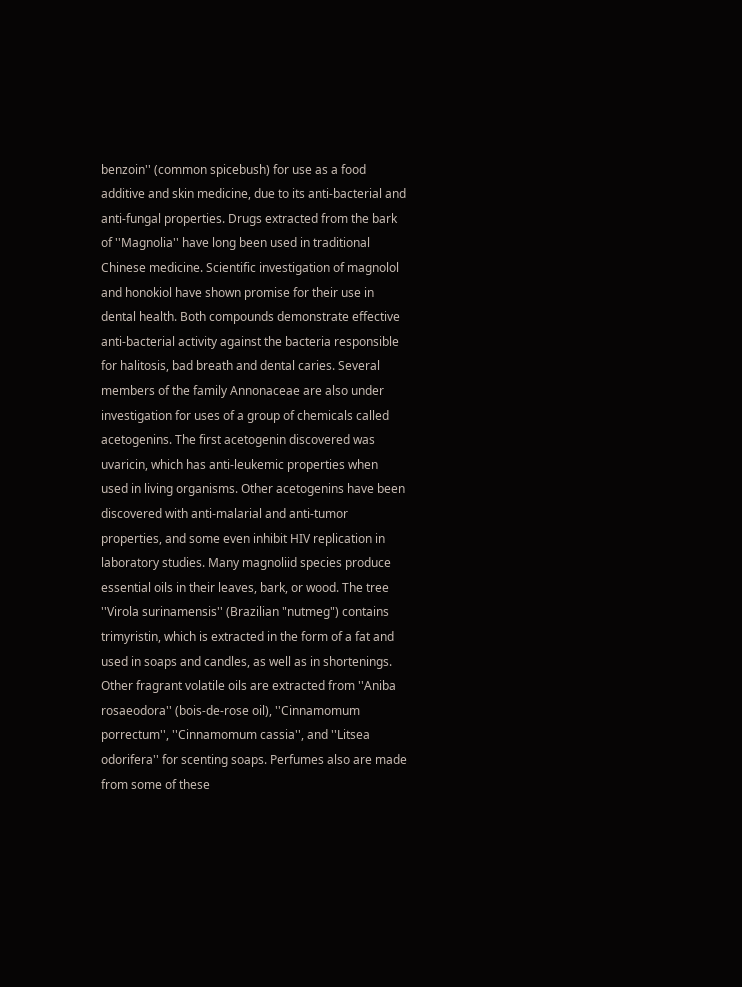benzoin'' (common spicebush) for use as a food additive and skin medicine, due to its anti-bacterial and anti-fungal properties. Drugs extracted from the bark of ''Magnolia'' have long been used in traditional Chinese medicine. Scientific investigation of magnolol and honokiol have shown promise for their use in dental health. Both compounds demonstrate effective anti-bacterial activity against the bacteria responsible for halitosis, bad breath and dental caries. Several members of the family Annonaceae are also under investigation for uses of a group of chemicals called acetogenins. The first acetogenin discovered was uvaricin, which has anti-leukemic properties when used in living organisms. Other acetogenins have been discovered with anti-malarial and anti-tumor properties, and some even inhibit HIV replication in laboratory studies. Many magnoliid species produce essential oils in their leaves, bark, or wood. The tree ''Virola surinamensis'' (Brazilian "nutmeg") contains trimyristin, which is extracted in the form of a fat and used in soaps and candles, as well as in shortenings. Other fragrant volatile oils are extracted from ''Aniba rosaeodora'' (bois-de-rose oil), ''Cinnamomum porrectum'', ''Cinnamomum cassia'', and ''Litsea odorifera'' for scenting soaps. Perfumes also are made from some of these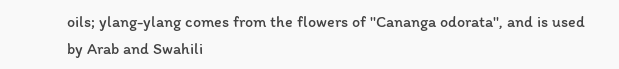oils; ylang-ylang comes from the flowers of ''Cananga odorata'', and is used by Arab and Swahili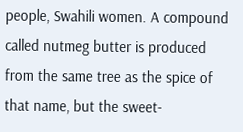people, Swahili women. A compound called nutmeg butter is produced from the same tree as the spice of that name, but the sweet-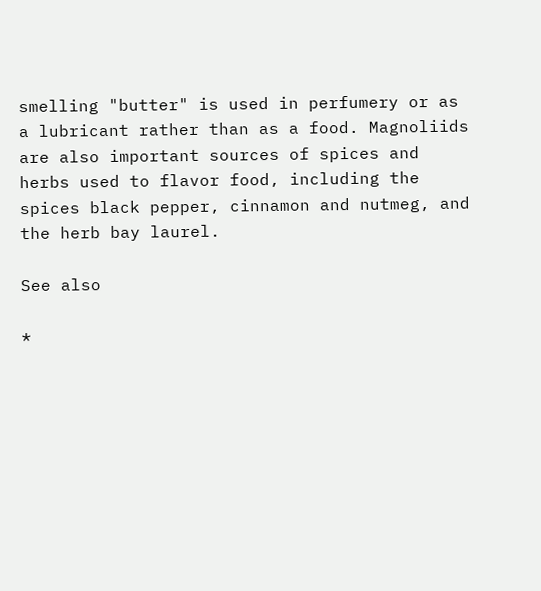smelling "butter" is used in perfumery or as a lubricant rather than as a food. Magnoliids are also important sources of spices and herbs used to flavor food, including the spices black pepper, cinnamon and nutmeg, and the herb bay laurel.

See also

*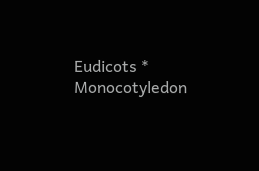Eudicots * Monocotyledon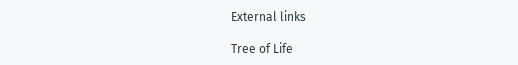External links

Tree of Life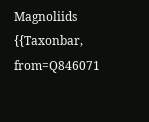Magnoliids
{{Taxonbar, from=Q846071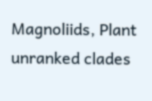Magnoliids, Plant unranked clades